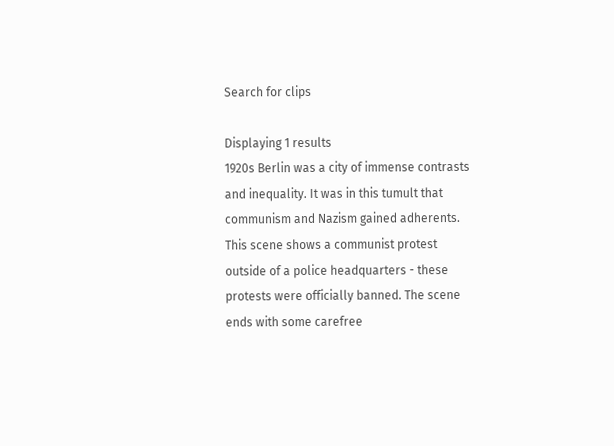Search for clips

Displaying 1 results
1920s Berlin was a city of immense contrasts and inequality. It was in this tumult that communism and Nazism gained adherents. This scene shows a communist protest outside of a police headquarters - these protests were officially banned. The scene ends with some carefree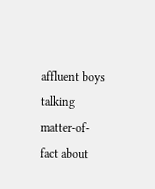affluent boys talking matter-of-fact about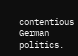contentious German politics.